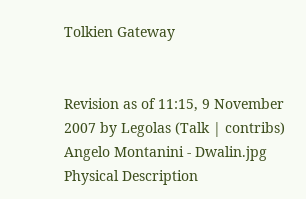Tolkien Gateway


Revision as of 11:15, 9 November 2007 by Legolas (Talk | contribs)
Angelo Montanini - Dwalin.jpg
Physical Description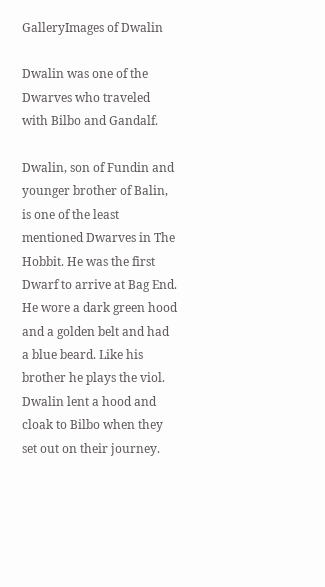GalleryImages of Dwalin

Dwalin was one of the Dwarves who traveled with Bilbo and Gandalf.

Dwalin, son of Fundin and younger brother of Balin, is one of the least mentioned Dwarves in The Hobbit. He was the first Dwarf to arrive at Bag End. He wore a dark green hood and a golden belt and had a blue beard. Like his brother he plays the viol. Dwalin lent a hood and cloak to Bilbo when they set out on their journey.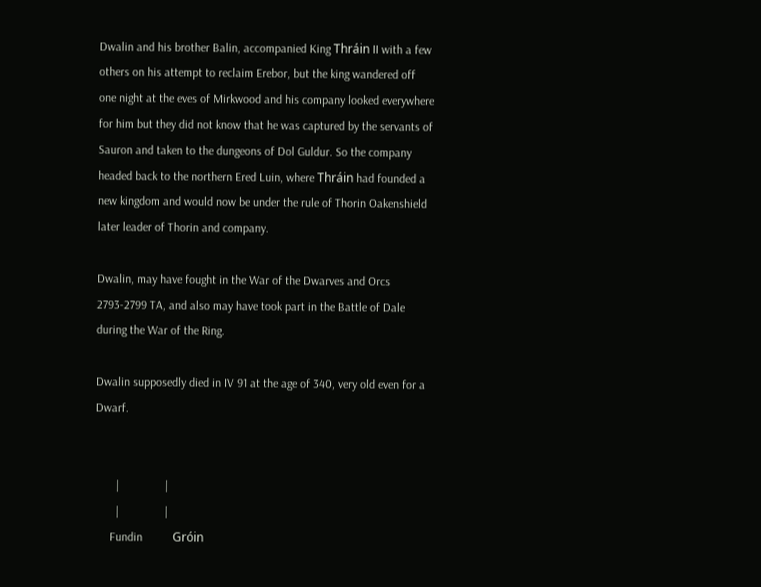Dwalin and his brother Balin, accompanied King Thráin II with a few others on his attempt to reclaim Erebor, but the king wandered off one night at the eves of Mirkwood and his company looked everywhere for him but they did not know that he was captured by the servants of Sauron and taken to the dungeons of Dol Guldur. So the company headed back to the northern Ered Luin, where Thráin had founded a new kingdom and would now be under the rule of Thorin Oakenshield later leader of Thorin and company.

Dwalin, may have fought in the War of the Dwarves and Orcs 2793-2799 TA, and also may have took part in the Battle of Dale during the War of the Ring.

Dwalin supposedly died in IV 91 at the age of 340, very old even for a Dwarf.


       |               |
       |               |
     Fundin          Gróin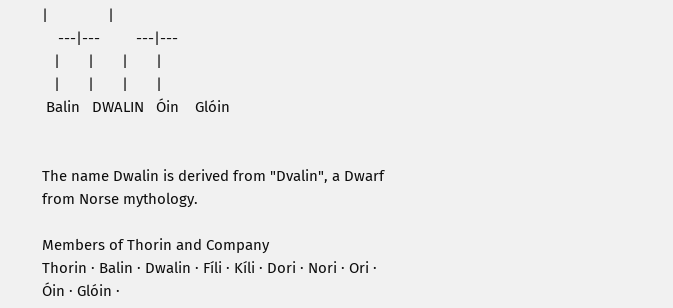|               |
    ---|---         ---|---
   |       |       |       |
   |       |       |       |
 Balin   DWALIN   Óin    Glóin


The name Dwalin is derived from "Dvalin", a Dwarf from Norse mythology.

Members of Thorin and Company
Thorin · Balin · Dwalin · Fíli · Kíli · Dori · Nori · Ori · Óin · Glóin ·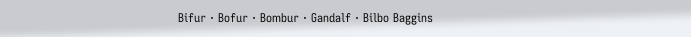Bifur · Bofur · Bombur · Gandalf · Bilbo Baggins